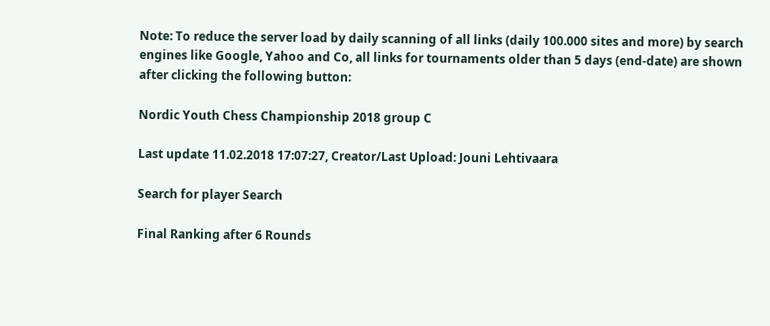Note: To reduce the server load by daily scanning of all links (daily 100.000 sites and more) by search engines like Google, Yahoo and Co, all links for tournaments older than 5 days (end-date) are shown after clicking the following button:

Nordic Youth Chess Championship 2018 group C

Last update 11.02.2018 17:07:27, Creator/Last Upload: Jouni Lehtivaara

Search for player Search

Final Ranking after 6 Rounds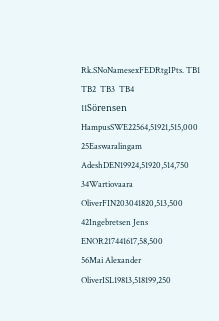Rk.SNoNamesexFEDRtgIPts. TB1  TB2  TB3  TB4
11Sörensen HampusSWE22564,51921,515,000
25Easwaralingam AdeshDEN19924,51920,514,750
34Wartiovaara OliverFIN203041820,513,500
42Ingebretsen Jens ENOR217441617,58,500
56Mai Alexander OliverISL19813,518199,250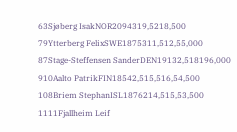63Sjøberg IsakNOR2094319,5218,500
79Ytterberg FelixSWE1875311,512,55,000
87Stage-Steffensen SanderDEN19132,518196,000
910Aalto PatrikFIN18542,515,516,54,500
108Briem StephanISL1876214,515,53,500
1111Fjallheim Leif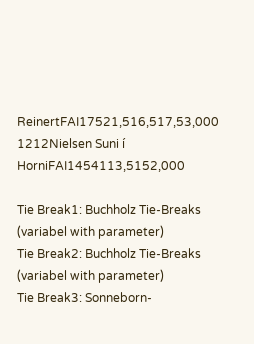ReinertFAI17521,516,517,53,000
1212Nielsen Suni í HorniFAI1454113,5152,000

Tie Break1: Buchholz Tie-Breaks (variabel with parameter)
Tie Break2: Buchholz Tie-Breaks (variabel with parameter)
Tie Break3: Sonneborn-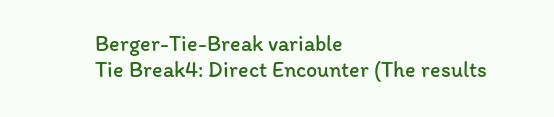Berger-Tie-Break variable
Tie Break4: Direct Encounter (The results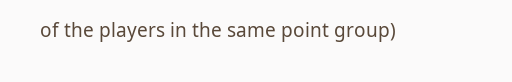of the players in the same point group)